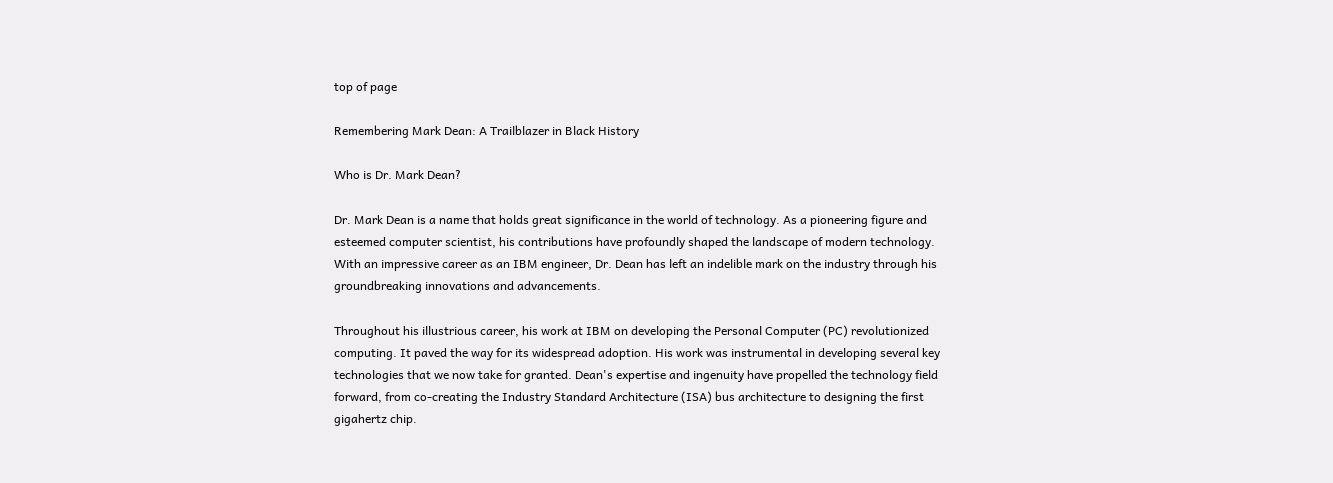top of page

Remembering Mark Dean: A Trailblazer in Black History

Who is Dr. Mark Dean?

Dr. Mark Dean is a name that holds great significance in the world of technology. As a pioneering figure and esteemed computer scientist, his contributions have profoundly shaped the landscape of modern technology. With an impressive career as an IBM engineer, Dr. Dean has left an indelible mark on the industry through his groundbreaking innovations and advancements.

Throughout his illustrious career, his work at IBM on developing the Personal Computer (PC) revolutionized computing. It paved the way for its widespread adoption. His work was instrumental in developing several key technologies that we now take for granted. Dean's expertise and ingenuity have propelled the technology field forward, from co-creating the Industry Standard Architecture (ISA) bus architecture to designing the first gigahertz chip.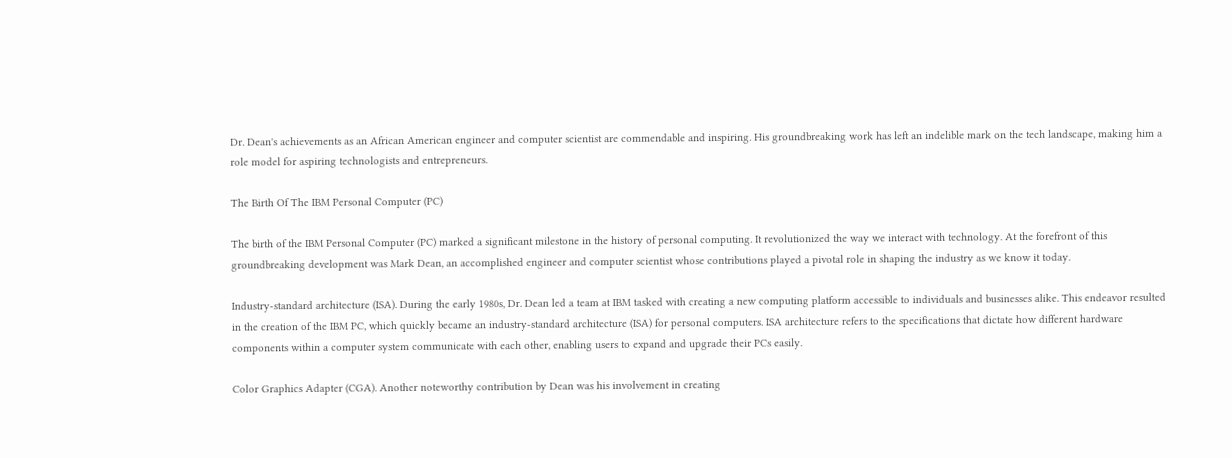Dr. Dean's achievements as an African American engineer and computer scientist are commendable and inspiring. His groundbreaking work has left an indelible mark on the tech landscape, making him a role model for aspiring technologists and entrepreneurs.

The Birth Of The IBM Personal Computer (PC)

The birth of the IBM Personal Computer (PC) marked a significant milestone in the history of personal computing. It revolutionized the way we interact with technology. At the forefront of this groundbreaking development was Mark Dean, an accomplished engineer and computer scientist whose contributions played a pivotal role in shaping the industry as we know it today.

Industry-standard architecture (ISA). During the early 1980s, Dr. Dean led a team at IBM tasked with creating a new computing platform accessible to individuals and businesses alike. This endeavor resulted in the creation of the IBM PC, which quickly became an industry-standard architecture (ISA) for personal computers. ISA architecture refers to the specifications that dictate how different hardware components within a computer system communicate with each other, enabling users to expand and upgrade their PCs easily.

Color Graphics Adapter (CGA). Another noteworthy contribution by Dean was his involvement in creating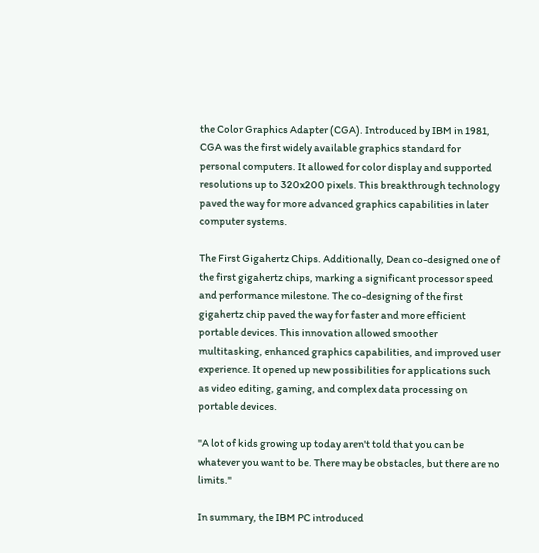the Color Graphics Adapter (CGA). Introduced by IBM in 1981, CGA was the first widely available graphics standard for personal computers. It allowed for color display and supported resolutions up to 320x200 pixels. This breakthrough technology paved the way for more advanced graphics capabilities in later computer systems.

The First Gigahertz Chips. Additionally, Dean co-designed one of the first gigahertz chips, marking a significant processor speed and performance milestone. The co-designing of the first gigahertz chip paved the way for faster and more efficient portable devices. This innovation allowed smoother multitasking, enhanced graphics capabilities, and improved user experience. It opened up new possibilities for applications such as video editing, gaming, and complex data processing on portable devices.

"A lot of kids growing up today aren't told that you can be whatever you want to be. There may be obstacles, but there are no limits."

In summary, the IBM PC introduced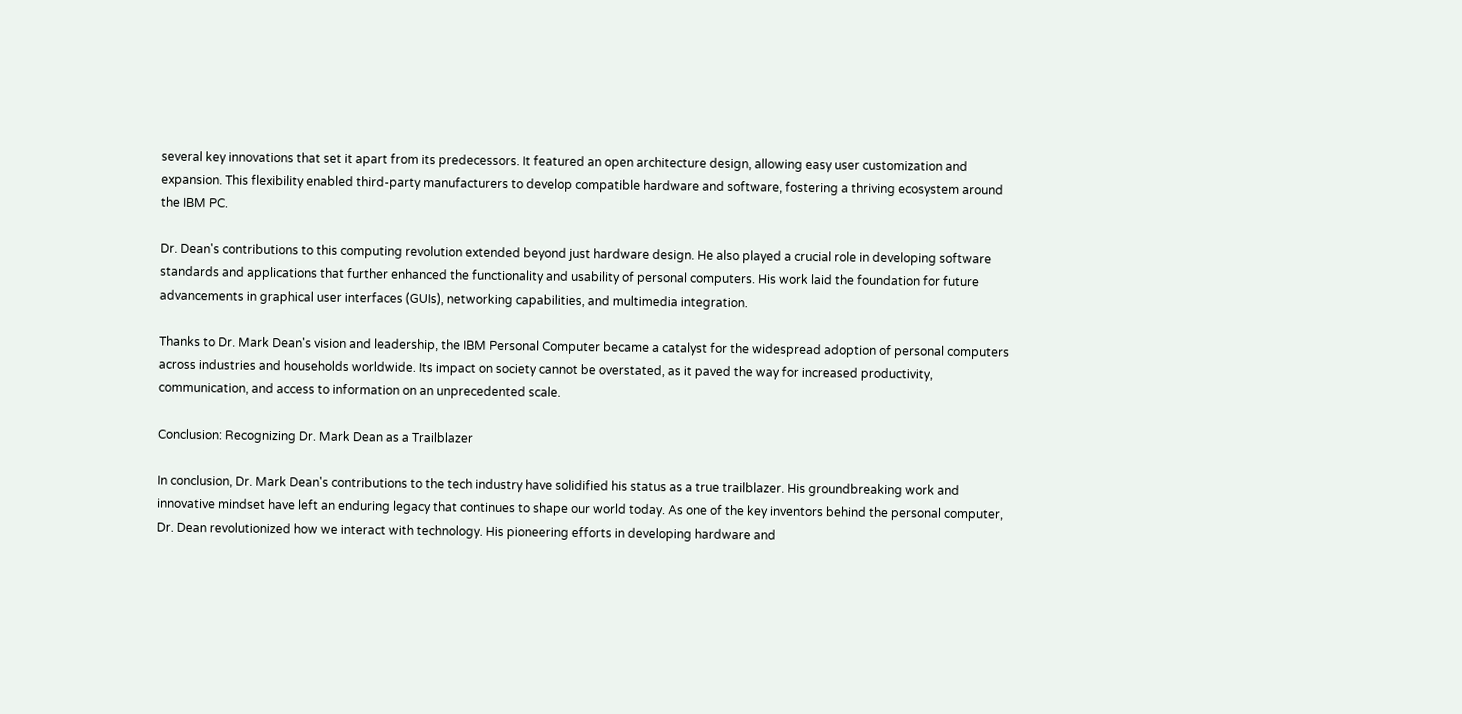several key innovations that set it apart from its predecessors. It featured an open architecture design, allowing easy user customization and expansion. This flexibility enabled third-party manufacturers to develop compatible hardware and software, fostering a thriving ecosystem around the IBM PC.

Dr. Dean's contributions to this computing revolution extended beyond just hardware design. He also played a crucial role in developing software standards and applications that further enhanced the functionality and usability of personal computers. His work laid the foundation for future advancements in graphical user interfaces (GUIs), networking capabilities, and multimedia integration.

Thanks to Dr. Mark Dean's vision and leadership, the IBM Personal Computer became a catalyst for the widespread adoption of personal computers across industries and households worldwide. Its impact on society cannot be overstated, as it paved the way for increased productivity, communication, and access to information on an unprecedented scale.

Conclusion: Recognizing Dr. Mark Dean as a Trailblazer

In conclusion, Dr. Mark Dean's contributions to the tech industry have solidified his status as a true trailblazer. His groundbreaking work and innovative mindset have left an enduring legacy that continues to shape our world today. As one of the key inventors behind the personal computer, Dr. Dean revolutionized how we interact with technology. His pioneering efforts in developing hardware and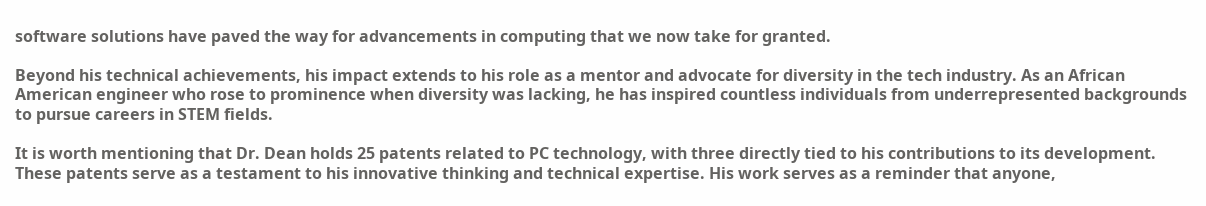software solutions have paved the way for advancements in computing that we now take for granted.

Beyond his technical achievements, his impact extends to his role as a mentor and advocate for diversity in the tech industry. As an African American engineer who rose to prominence when diversity was lacking, he has inspired countless individuals from underrepresented backgrounds to pursue careers in STEM fields.

It is worth mentioning that Dr. Dean holds 25 patents related to PC technology, with three directly tied to his contributions to its development. These patents serve as a testament to his innovative thinking and technical expertise. His work serves as a reminder that anyone,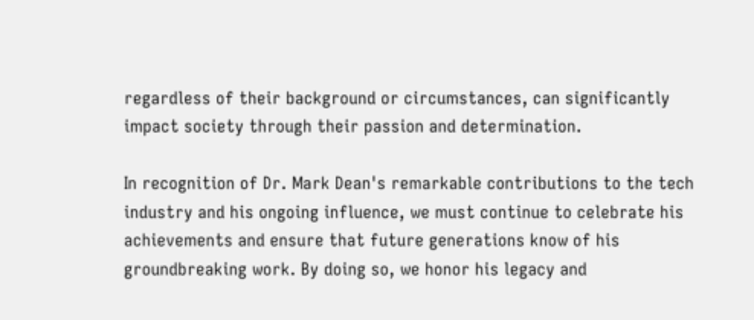regardless of their background or circumstances, can significantly impact society through their passion and determination.

In recognition of Dr. Mark Dean's remarkable contributions to the tech industry and his ongoing influence, we must continue to celebrate his achievements and ensure that future generations know of his groundbreaking work. By doing so, we honor his legacy and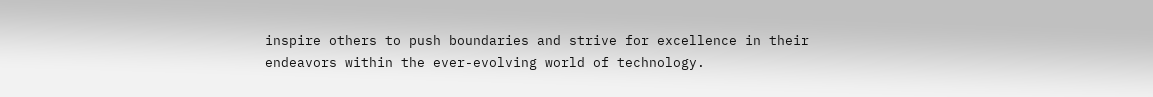inspire others to push boundaries and strive for excellence in their endeavors within the ever-evolving world of technology.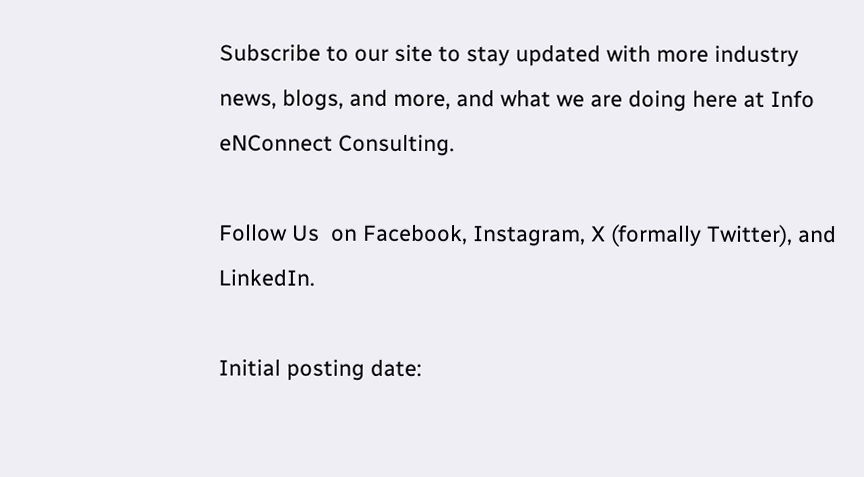Subscribe to our site to stay updated with more industry news, blogs, and more, and what we are doing here at Info eNConnect Consulting.

Follow Us  on Facebook, Instagram, X (formally Twitter), and LinkedIn.

Initial posting date: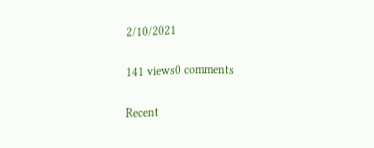2/10/2021

141 views0 comments

Recent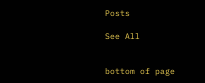Posts

See All


bottom of page